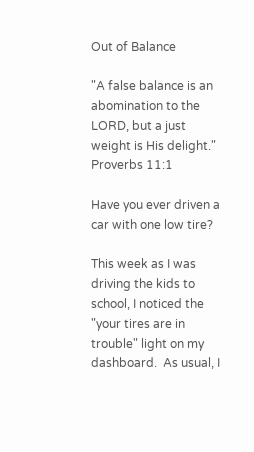Out of Balance

"A false balance is an abomination to the LORD, but a just weight is His delight."  Proverbs 11:1

Have you ever driven a car with one low tire?

This week as I was driving the kids to school, I noticed the "your tires are in trouble" light on my dashboard.  As usual, I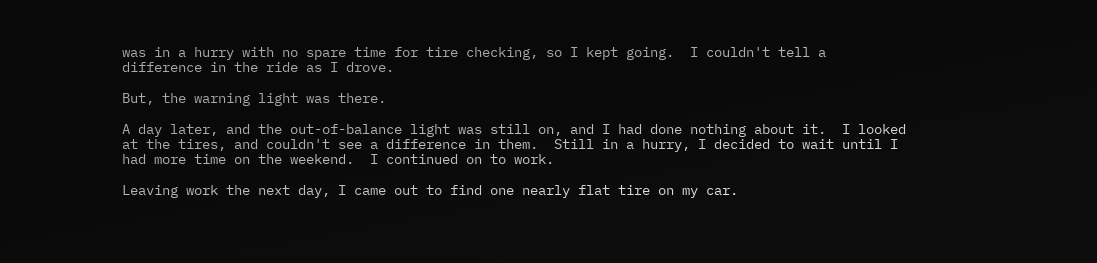was in a hurry with no spare time for tire checking, so I kept going.  I couldn't tell a difference in the ride as I drove.

But, the warning light was there.

A day later, and the out-of-balance light was still on, and I had done nothing about it.  I looked at the tires, and couldn't see a difference in them.  Still in a hurry, I decided to wait until I had more time on the weekend.  I continued on to work.

Leaving work the next day, I came out to find one nearly flat tire on my car.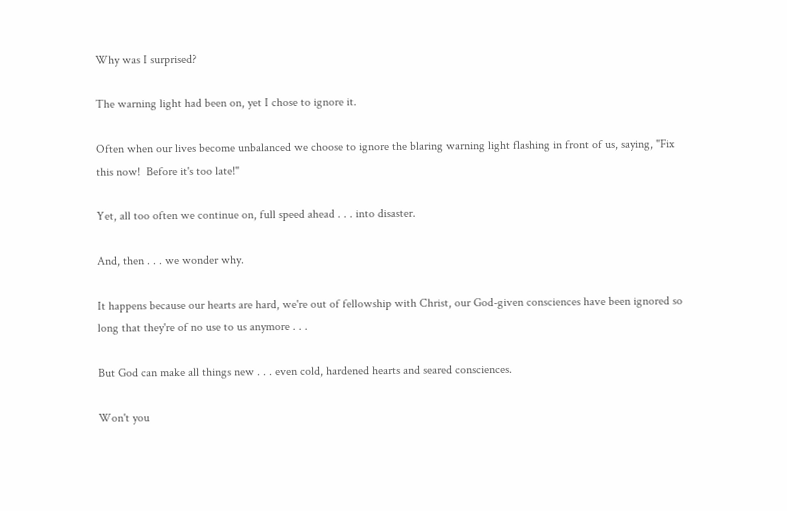Why was I surprised?

The warning light had been on, yet I chose to ignore it.

Often when our lives become unbalanced we choose to ignore the blaring warning light flashing in front of us, saying, "Fix this now!  Before it's too late!"

Yet, all too often we continue on, full speed ahead . . . into disaster.

And, then . . . we wonder why.

It happens because our hearts are hard, we're out of fellowship with Christ, our God-given consciences have been ignored so long that they're of no use to us anymore . . .

But God can make all things new . . . even cold, hardened hearts and seared consciences.

Won't you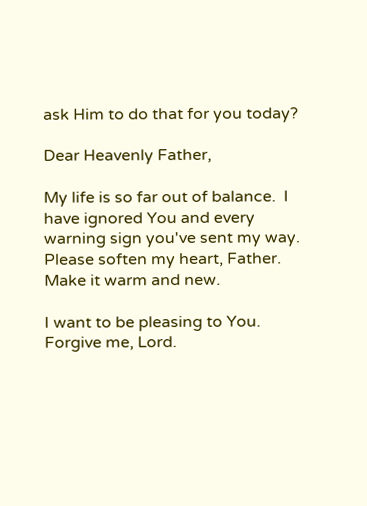ask Him to do that for you today?

Dear Heavenly Father,

My life is so far out of balance.  I have ignored You and every warning sign you've sent my way.  Please soften my heart, Father.  Make it warm and new.

I want to be pleasing to You.  Forgive me, Lord.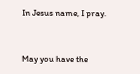In Jesus name, I pray.


May you have the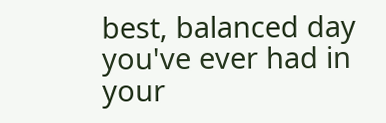best, balanced day you've ever had in your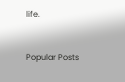life.


Popular Posts